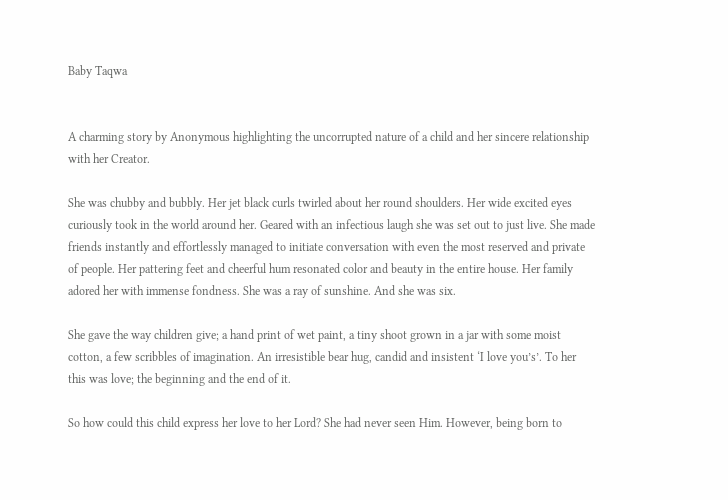Baby Taqwa


A charming story by Anonymous highlighting the uncorrupted nature of a child and her sincere relationship with her Creator.

She was chubby and bubbly. Her jet black curls twirled about her round shoulders. Her wide excited eyes curiously took in the world around her. Geared with an infectious laugh she was set out to just live. She made friends instantly and effortlessly managed to initiate conversation with even the most reserved and private of people. Her pattering feet and cheerful hum resonated color and beauty in the entire house. Her family adored her with immense fondness. She was a ray of sunshine. And she was six.

She gave the way children give; a hand print of wet paint, a tiny shoot grown in a jar with some moist cotton, a few scribbles of imagination. An irresistible bear hug, candid and insistent ‘I love you’s’. To her this was love; the beginning and the end of it.

So how could this child express her love to her Lord? She had never seen Him. However, being born to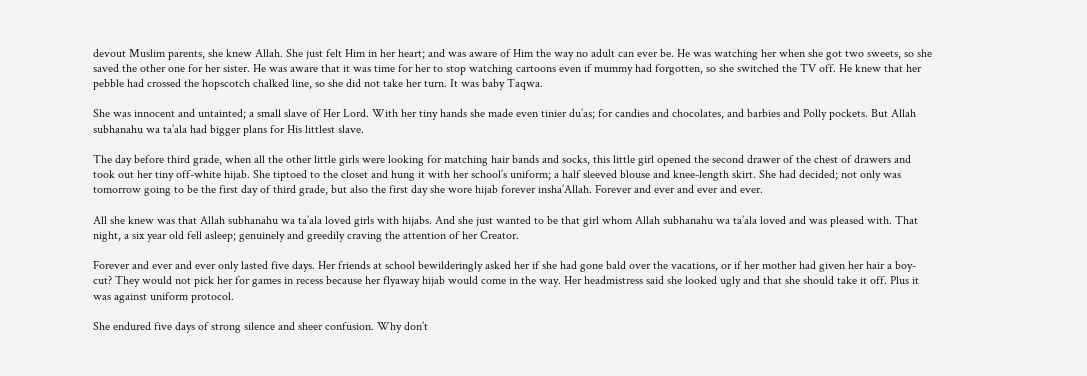devout Muslim parents, she knew Allah. She just felt Him in her heart; and was aware of Him the way no adult can ever be. He was watching her when she got two sweets, so she saved the other one for her sister. He was aware that it was time for her to stop watching cartoons even if mummy had forgotten, so she switched the TV off. He knew that her pebble had crossed the hopscotch chalked line, so she did not take her turn. It was baby Taqwa.

She was innocent and untainted; a small slave of Her Lord. With her tiny hands she made even tinier du’as; for candies and chocolates, and barbies and Polly pockets. But Allah subhanahu wa ta’ala had bigger plans for His littlest slave.

The day before third grade, when all the other little girls were looking for matching hair bands and socks, this little girl opened the second drawer of the chest of drawers and took out her tiny off-white hijab. She tiptoed to the closet and hung it with her school’s uniform; a half sleeved blouse and knee-length skirt. She had decided; not only was tomorrow going to be the first day of third grade, but also the first day she wore hijab forever insha’Allah. Forever and ever and ever and ever.

All she knew was that Allah subhanahu wa ta’ala loved girls with hijabs. And she just wanted to be that girl whom Allah subhanahu wa ta’ala loved and was pleased with. That night, a six year old fell asleep; genuinely and greedily craving the attention of her Creator.

Forever and ever and ever only lasted five days. Her friends at school bewilderingly asked her if she had gone bald over the vacations, or if her mother had given her hair a boy-cut? They would not pick her for games in recess because her flyaway hijab would come in the way. Her headmistress said she looked ugly and that she should take it off. Plus it was against uniform protocol.

She endured five days of strong silence and sheer confusion. Why don’t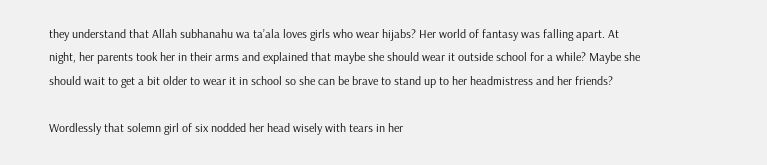they understand that Allah subhanahu wa ta’ala loves girls who wear hijabs? Her world of fantasy was falling apart. At night, her parents took her in their arms and explained that maybe she should wear it outside school for a while? Maybe she should wait to get a bit older to wear it in school so she can be brave to stand up to her headmistress and her friends?

Wordlessly that solemn girl of six nodded her head wisely with tears in her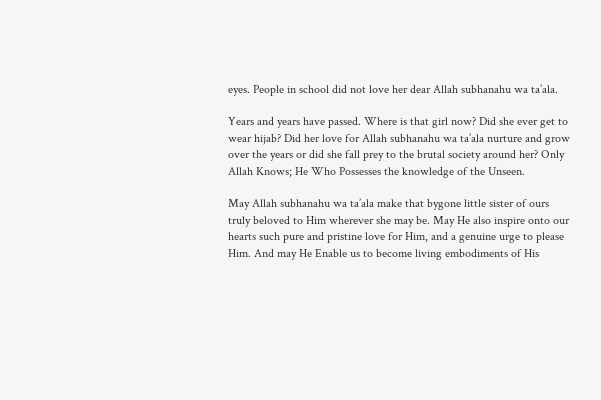eyes. People in school did not love her dear Allah subhanahu wa ta’ala.

Years and years have passed. Where is that girl now? Did she ever get to wear hijab? Did her love for Allah subhanahu wa ta’ala nurture and grow over the years or did she fall prey to the brutal society around her? Only Allah Knows; He Who Possesses the knowledge of the Unseen.

May Allah subhanahu wa ta’ala make that bygone little sister of ours truly beloved to Him wherever she may be. May He also inspire onto our hearts such pure and pristine love for Him, and a genuine urge to please Him. And may He Enable us to become living embodiments of His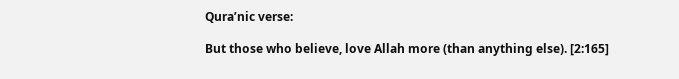Qura’nic verse:

But those who believe, love Allah more (than anything else). [2:165]